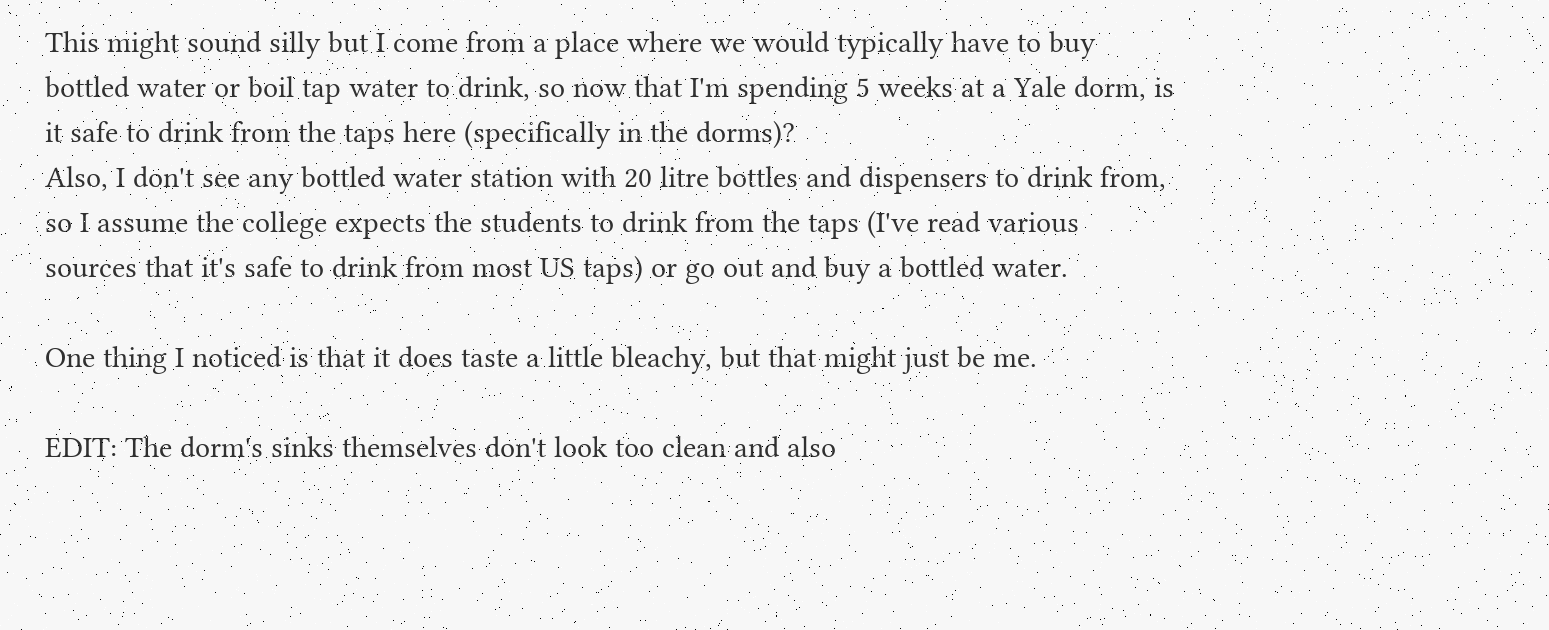This might sound silly but I come from a place where we would typically have to buy bottled water or boil tap water to drink, so now that I'm spending 5 weeks at a Yale dorm, is it safe to drink from the taps here (specifically in the dorms)?
Also, I don't see any bottled water station with 20 litre bottles and dispensers to drink from, so I assume the college expects the students to drink from the taps (I've read various sources that it's safe to drink from most US taps) or go out and buy a bottled water.

One thing I noticed is that it does taste a little bleachy, but that might just be me.

EDIT: The dorm's sinks themselves don't look too clean and also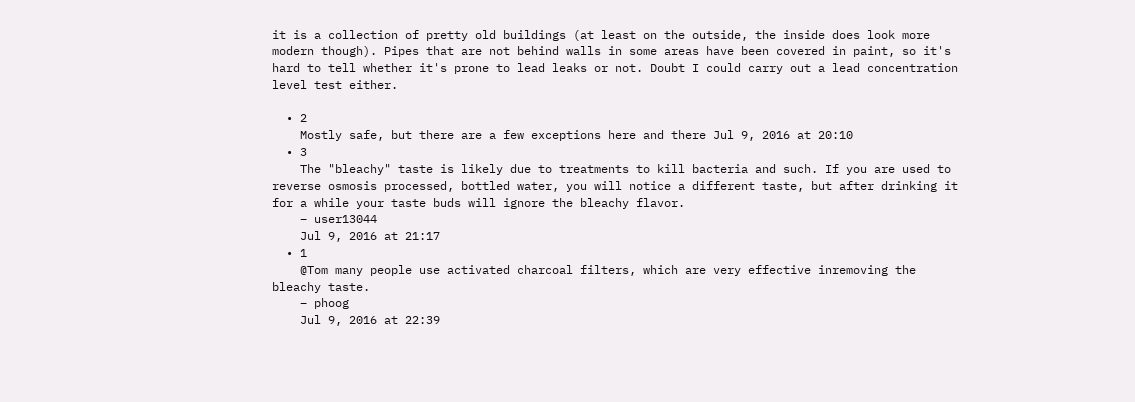it is a collection of pretty old buildings (at least on the outside, the inside does look more modern though). Pipes that are not behind walls in some areas have been covered in paint, so it's hard to tell whether it's prone to lead leaks or not. Doubt I could carry out a lead concentration level test either.

  • 2
    Mostly safe, but there are a few exceptions here and there Jul 9, 2016 at 20:10
  • 3
    The "bleachy" taste is likely due to treatments to kill bacteria and such. If you are used to reverse osmosis processed, bottled water, you will notice a different taste, but after drinking it for a while your taste buds will ignore the bleachy flavor.
    – user13044
    Jul 9, 2016 at 21:17
  • 1
    @Tom many people use activated charcoal filters, which are very effective inremoving the bleachy taste.
    – phoog
    Jul 9, 2016 at 22:39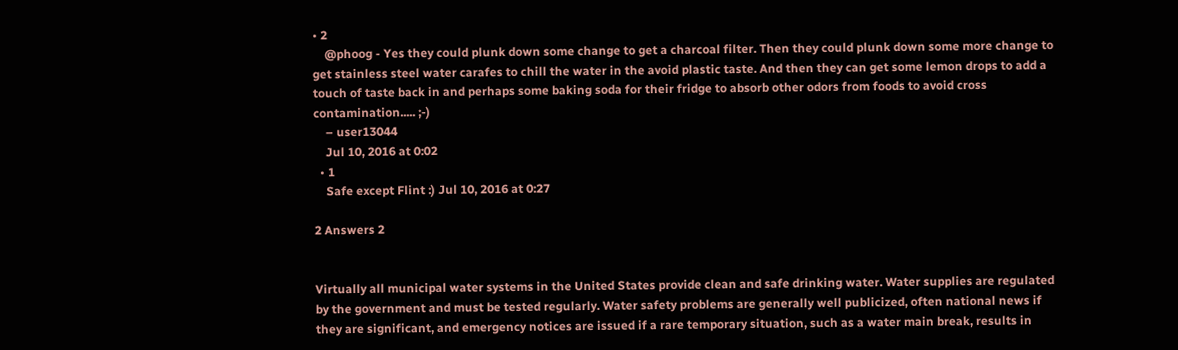• 2
    @phoog - Yes they could plunk down some change to get a charcoal filter. Then they could plunk down some more change to get stainless steel water carafes to chill the water in the avoid plastic taste. And then they can get some lemon drops to add a touch of taste back in and perhaps some baking soda for their fridge to absorb other odors from foods to avoid cross contamination..... ;-)
    – user13044
    Jul 10, 2016 at 0:02
  • 1
    Safe except Flint :) Jul 10, 2016 at 0:27

2 Answers 2


Virtually all municipal water systems in the United States provide clean and safe drinking water. Water supplies are regulated by the government and must be tested regularly. Water safety problems are generally well publicized, often national news if they are significant, and emergency notices are issued if a rare temporary situation, such as a water main break, results in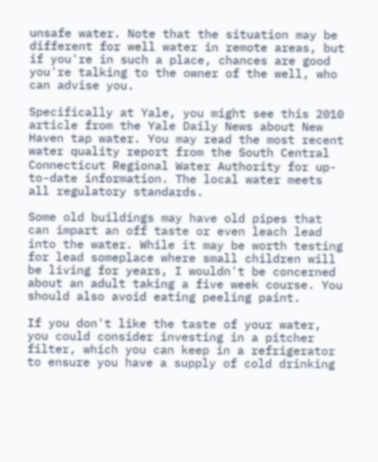unsafe water. Note that the situation may be different for well water in remote areas, but if you're in such a place, chances are good you're talking to the owner of the well, who can advise you.

Specifically at Yale, you might see this 2010 article from the Yale Daily News about New Haven tap water. You may read the most recent water quality report from the South Central Connecticut Regional Water Authority for up-to-date information. The local water meets all regulatory standards.

Some old buildings may have old pipes that can impart an off taste or even leach lead into the water. While it may be worth testing for lead someplace where small children will be living for years, I wouldn't be concerned about an adult taking a five week course. You should also avoid eating peeling paint.

If you don't like the taste of your water, you could consider investing in a pitcher filter, which you can keep in a refrigerator to ensure you have a supply of cold drinking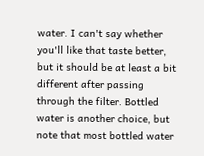water. I can't say whether you'll like that taste better, but it should be at least a bit different after passing through the filter. Bottled water is another choice, but note that most bottled water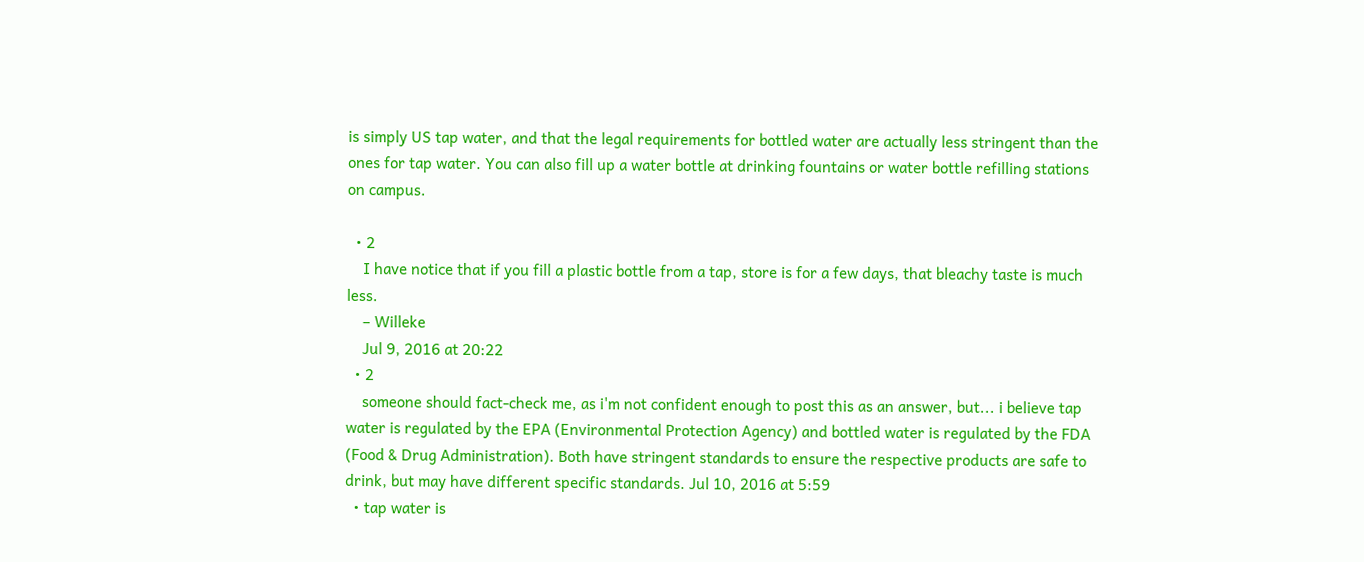is simply US tap water, and that the legal requirements for bottled water are actually less stringent than the ones for tap water. You can also fill up a water bottle at drinking fountains or water bottle refilling stations on campus.

  • 2
    I have notice that if you fill a plastic bottle from a tap, store is for a few days, that bleachy taste is much less.
    – Willeke
    Jul 9, 2016 at 20:22
  • 2
    someone should fact-check me, as i'm not confident enough to post this as an answer, but... i believe tap water is regulated by the EPA (Environmental Protection Agency) and bottled water is regulated by the FDA (Food & Drug Administration). Both have stringent standards to ensure the respective products are safe to drink, but may have different specific standards. Jul 10, 2016 at 5:59
  • tap water is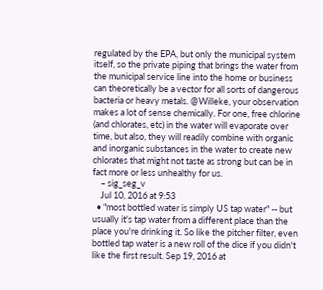regulated by the EPA, but only the municipal system itself, so the private piping that brings the water from the municipal service line into the home or business can theoretically be a vector for all sorts of dangerous bacteria or heavy metals. @Willeke, your observation makes a lot of sense chemically. For one, free chlorine (and chlorates, etc) in the water will evaporate over time, but also, they will readily combine with organic and inorganic substances in the water to create new chlorates that might not taste as strong but can be in fact more or less unhealthy for us.
    – sig_seg_v
    Jul 10, 2016 at 9:53
  • "most bottled water is simply US tap water" -- but usually it's tap water from a different place than the place you're drinking it. So like the pitcher filter, even bottled tap water is a new roll of the dice if you didn't like the first result. Sep 19, 2016 at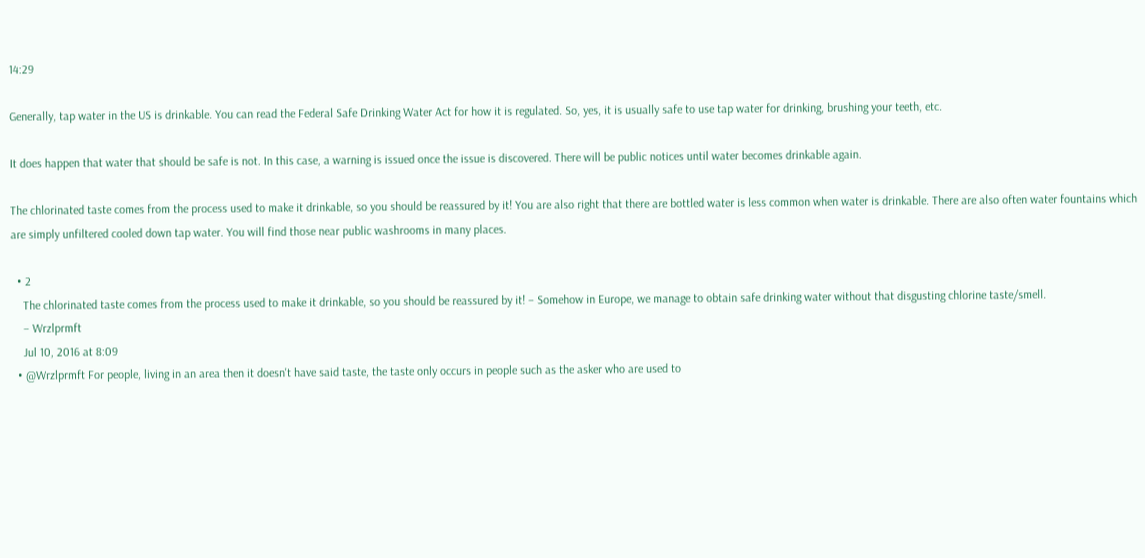14:29

Generally, tap water in the US is drinkable. You can read the Federal Safe Drinking Water Act for how it is regulated. So, yes, it is usually safe to use tap water for drinking, brushing your teeth, etc.

It does happen that water that should be safe is not. In this case, a warning is issued once the issue is discovered. There will be public notices until water becomes drinkable again.

The chlorinated taste comes from the process used to make it drinkable, so you should be reassured by it! You are also right that there are bottled water is less common when water is drinkable. There are also often water fountains which are simply unfiltered cooled down tap water. You will find those near public washrooms in many places.

  • 2
    The chlorinated taste comes from the process used to make it drinkable, so you should be reassured by it! – Somehow in Europe, we manage to obtain safe drinking water without that disgusting chlorine taste/smell.
    – Wrzlprmft
    Jul 10, 2016 at 8:09
  • @Wrzlprmft For people, living in an area then it doesn't have said taste, the taste only occurs in people such as the asker who are used to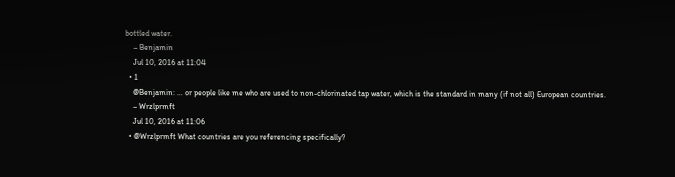bottled water.
    – Benjamin
    Jul 10, 2016 at 11:04
  • 1
    @Benjamin: … or people like me who are used to non-chlorinated tap water, which is the standard in many (if not all) European countries.
    – Wrzlprmft
    Jul 10, 2016 at 11:06
  • @Wrzlprmft What countries are you referencing specifically?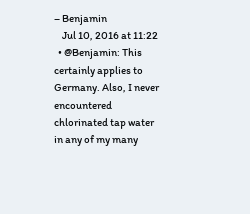– Benjamin
    Jul 10, 2016 at 11:22
  • @Benjamin: This certainly applies to Germany. Also, I never encountered chlorinated tap water in any of my many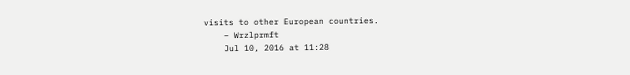visits to other European countries.
    – Wrzlprmft
    Jul 10, 2016 at 11:28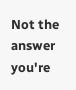Not the answer you're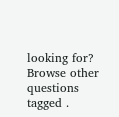looking for? Browse other questions tagged .